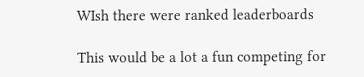WIsh there were ranked leaderboards

This would be a lot a fun competing for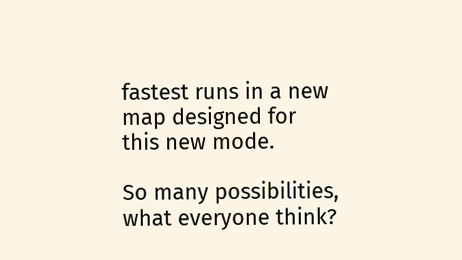fastest runs in a new map designed for this new mode.

So many possibilities, what everyone think?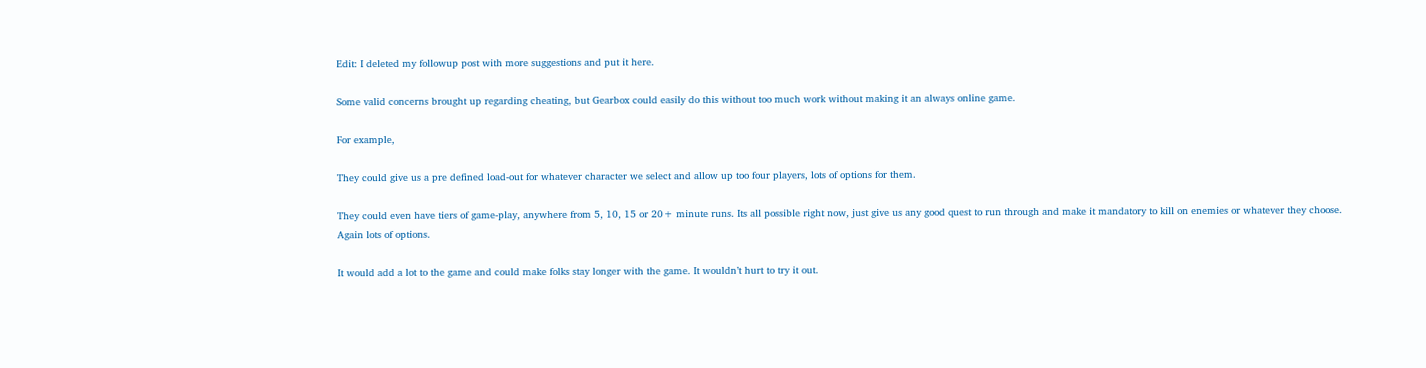Edit: I deleted my followup post with more suggestions and put it here.

Some valid concerns brought up regarding cheating, but Gearbox could easily do this without too much work without making it an always online game.

For example,

They could give us a pre defined load-out for whatever character we select and allow up too four players, lots of options for them.

They could even have tiers of game-play, anywhere from 5, 10, 15 or 20+ minute runs. Its all possible right now, just give us any good quest to run through and make it mandatory to kill on enemies or whatever they choose. Again lots of options.

It would add a lot to the game and could make folks stay longer with the game. It wouldn’t hurt to try it out.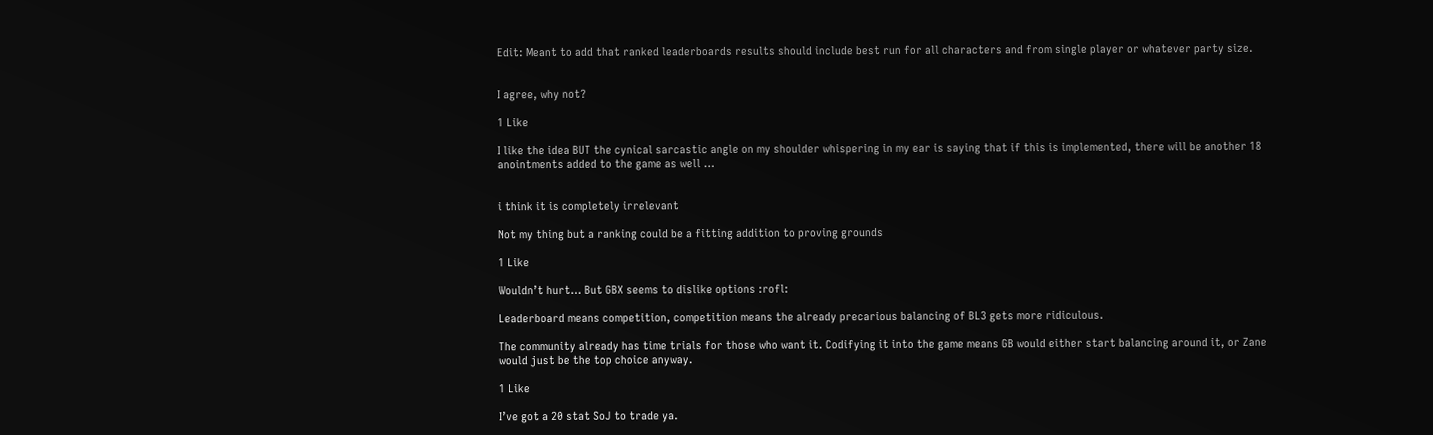Edit: Meant to add that ranked leaderboards results should include best run for all characters and from single player or whatever party size.


I agree, why not?

1 Like

I like the idea BUT the cynical sarcastic angle on my shoulder whispering in my ear is saying that if this is implemented, there will be another 18 anointments added to the game as well …


i think it is completely irrelevant

Not my thing but a ranking could be a fitting addition to proving grounds

1 Like

Wouldn’t hurt… But GBX seems to dislike options :rofl:

Leaderboard means competition, competition means the already precarious balancing of BL3 gets more ridiculous.

The community already has time trials for those who want it. Codifying it into the game means GB would either start balancing around it, or Zane would just be the top choice anyway.

1 Like

I’ve got a 20 stat SoJ to trade ya.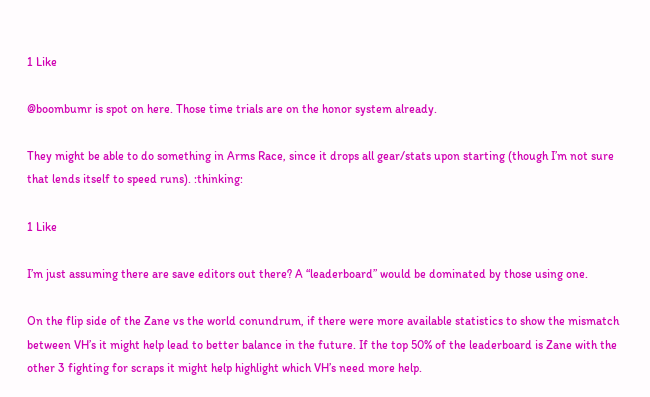1 Like

@boombumr is spot on here. Those time trials are on the honor system already.

They might be able to do something in Arms Race, since it drops all gear/stats upon starting (though I’m not sure that lends itself to speed runs). :thinking:

1 Like

I’m just assuming there are save editors out there? A “leaderboard” would be dominated by those using one.

On the flip side of the Zane vs the world conundrum, if there were more available statistics to show the mismatch between VH’s it might help lead to better balance in the future. If the top 50% of the leaderboard is Zane with the other 3 fighting for scraps it might help highlight which VH’s need more help.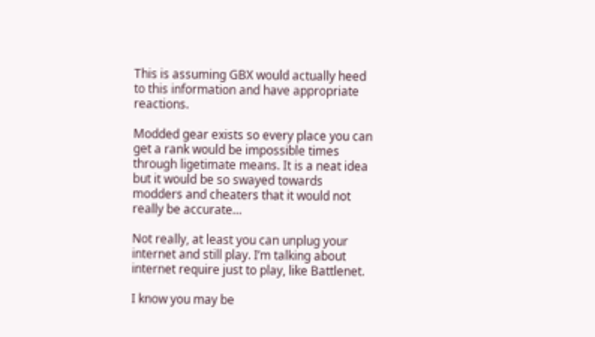This is assuming GBX would actually heed to this information and have appropriate reactions.

Modded gear exists so every place you can get a rank would be impossible times through ligetimate means. It is a neat idea but it would be so swayed towards modders and cheaters that it would not really be accurate…

Not really, at least you can unplug your internet and still play. I’m talking about internet require just to play, like Battlenet.

I know you may be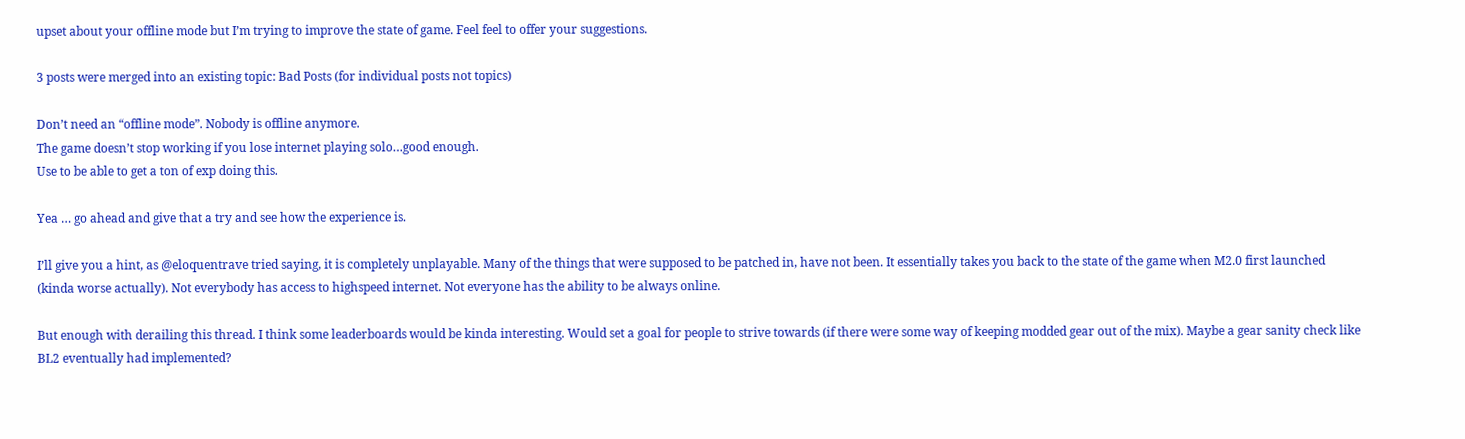upset about your offline mode but I’m trying to improve the state of game. Feel feel to offer your suggestions.

3 posts were merged into an existing topic: Bad Posts (for individual posts not topics)

Don’t need an “offline mode”. Nobody is offline anymore.
The game doesn’t stop working if you lose internet playing solo…good enough.
Use to be able to get a ton of exp doing this.

Yea … go ahead and give that a try and see how the experience is.

I’ll give you a hint, as @eloquentrave tried saying, it is completely unplayable. Many of the things that were supposed to be patched in, have not been. It essentially takes you back to the state of the game when M2.0 first launched (kinda worse actually). Not everybody has access to highspeed internet. Not everyone has the ability to be always online.

But enough with derailing this thread. I think some leaderboards would be kinda interesting. Would set a goal for people to strive towards (if there were some way of keeping modded gear out of the mix). Maybe a gear sanity check like BL2 eventually had implemented?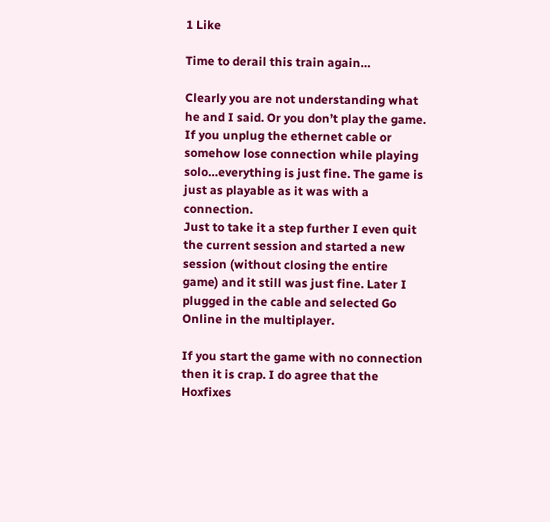1 Like

Time to derail this train again…

Clearly you are not understanding what he and I said. Or you don’t play the game. If you unplug the ethernet cable or somehow lose connection while playing solo…everything is just fine. The game is just as playable as it was with a connection.
Just to take it a step further I even quit the current session and started a new session (without closing the entire game) and it still was just fine. Later I plugged in the cable and selected Go Online in the multiplayer.

If you start the game with no connection then it is crap. I do agree that the Hoxfixes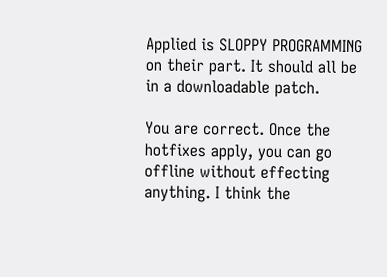Applied is SLOPPY PROGRAMMING on their part. It should all be in a downloadable patch.

You are correct. Once the hotfixes apply, you can go offline without effecting anything. I think the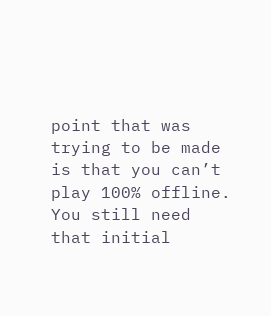point that was trying to be made is that you can’t play 100% offline. You still need that initial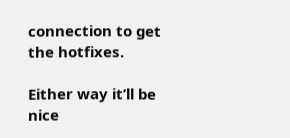connection to get the hotfixes.

Either way it’ll be nice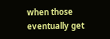when those eventually get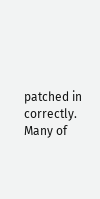patched in correctly. Many of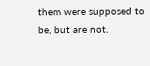them were supposed to be, but are not.